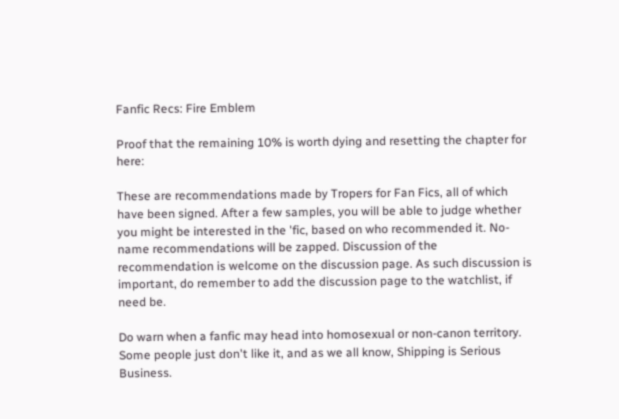Fanfic Recs: Fire Emblem

Proof that the remaining 10% is worth dying and resetting the chapter for here:

These are recommendations made by Tropers for Fan Fics, all of which have been signed. After a few samples, you will be able to judge whether you might be interested in the 'fic, based on who recommended it. No-name recommendations will be zapped. Discussion of the recommendation is welcome on the discussion page. As such discussion is important, do remember to add the discussion page to the watchlist, if need be.

Do warn when a fanfic may head into homosexual or non-canon territory. Some people just don't like it, and as we all know, Shipping is Serious Business.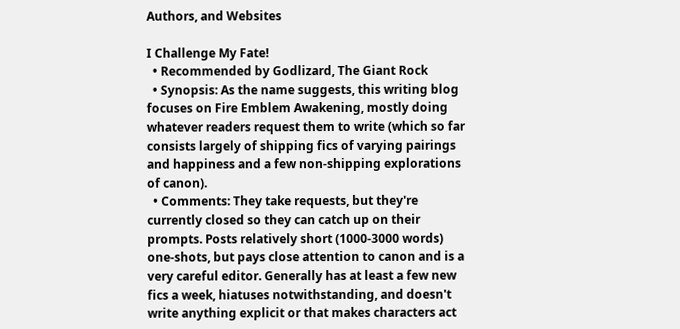Authors, and Websites

I Challenge My Fate!
  • Recommended by Godlizard, The Giant Rock
  • Synopsis: As the name suggests, this writing blog focuses on Fire Emblem Awakening, mostly doing whatever readers request them to write (which so far consists largely of shipping fics of varying pairings and happiness and a few non-shipping explorations of canon).
  • Comments: They take requests, but they're currently closed so they can catch up on their prompts. Posts relatively short (1000-3000 words) one-shots, but pays close attention to canon and is a very careful editor. Generally has at least a few new fics a week, hiatuses notwithstanding, and doesn't write anything explicit or that makes characters act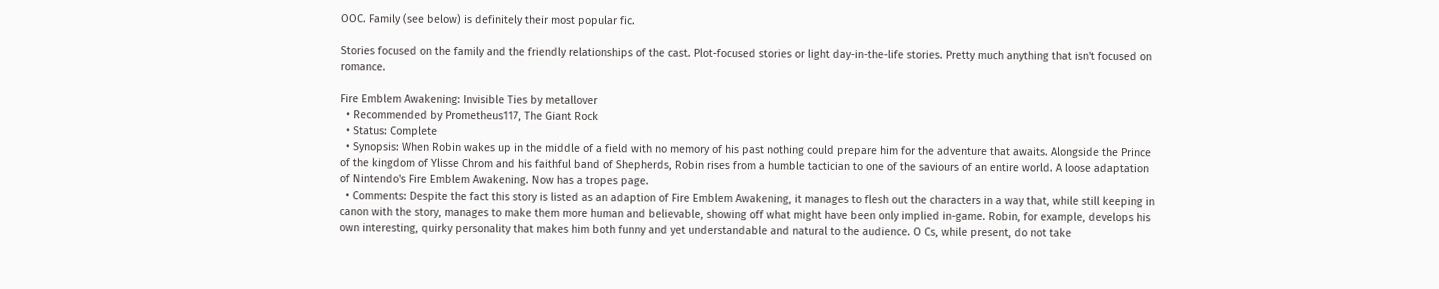OOC. Family (see below) is definitely their most popular fic.

Stories focused on the family and the friendly relationships of the cast. Plot-focused stories or light day-in-the-life stories. Pretty much anything that isn't focused on romance.

Fire Emblem Awakening: Invisible Ties by metallover
  • Recommended by Prometheus117, The Giant Rock
  • Status: Complete
  • Synopsis: When Robin wakes up in the middle of a field with no memory of his past nothing could prepare him for the adventure that awaits. Alongside the Prince of the kingdom of Ylisse Chrom and his faithful band of Shepherds, Robin rises from a humble tactician to one of the saviours of an entire world. A loose adaptation of Nintendo's Fire Emblem Awakening. Now has a tropes page.
  • Comments: Despite the fact this story is listed as an adaption of Fire Emblem Awakening, it manages to flesh out the characters in a way that, while still keeping in canon with the story, manages to make them more human and believable, showing off what might have been only implied in-game. Robin, for example, develops his own interesting, quirky personality that makes him both funny and yet understandable and natural to the audience. O Cs, while present, do not take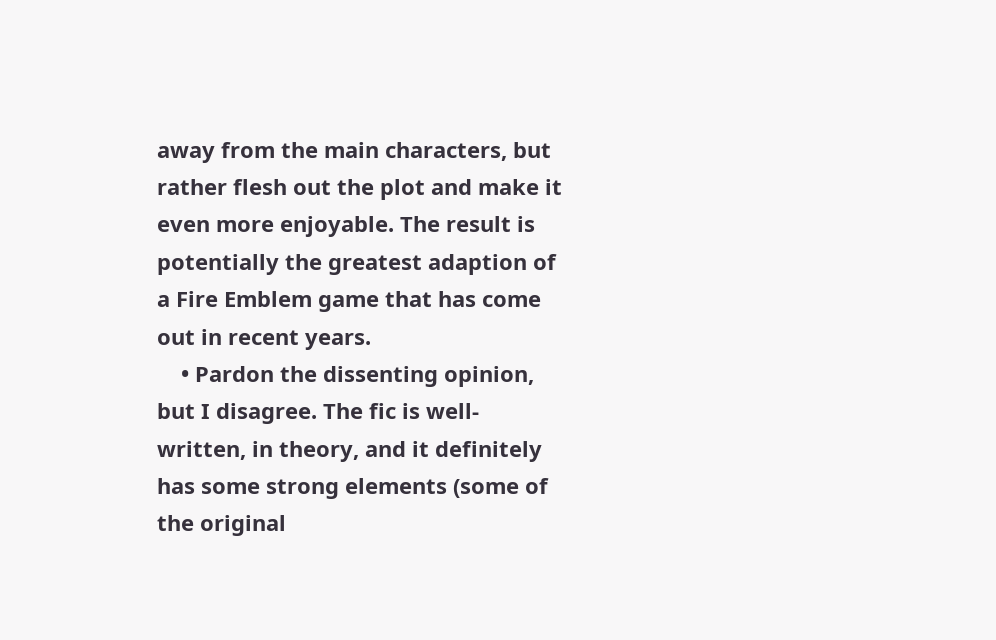away from the main characters, but rather flesh out the plot and make it even more enjoyable. The result is potentially the greatest adaption of a Fire Emblem game that has come out in recent years.
    • Pardon the dissenting opinion, but I disagree. The fic is well-written, in theory, and it definitely has some strong elements (some of the original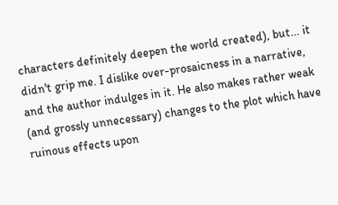characters definitely deepen the world created), but... it didn't grip me. I dislike over-prosaicness in a narrative, and the author indulges in it. He also makes rather weak (and grossly unnecessary) changes to the plot which have ruinous effects upon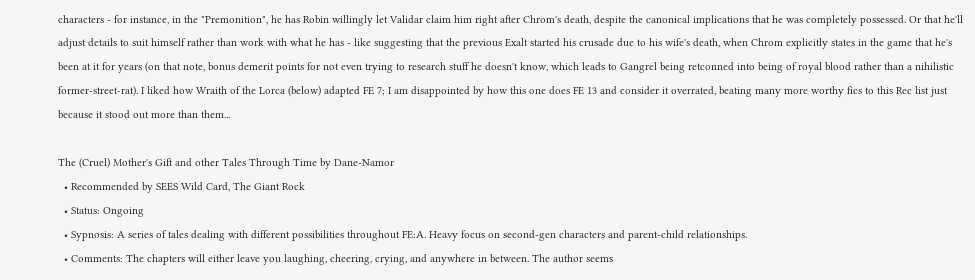characters - for instance, in the "Premonition", he has Robin willingly let Validar claim him right after Chrom's death, despite the canonical implications that he was completely possessed. Or that he'll adjust details to suit himself rather than work with what he has - like suggesting that the previous Exalt started his crusade due to his wife's death, when Chrom explicitly states in the game that he's been at it for years (on that note, bonus demerit points for not even trying to research stuff he doesn't know, which leads to Gangrel being retconned into being of royal blood rather than a nihilistic former-street-rat). I liked how Wraith of the Lorca (below) adapted FE 7; I am disappointed by how this one does FE 13 and consider it overrated, beating many more worthy fics to this Rec list just because it stood out more than them...

The (Cruel) Mother's Gift and other Tales Through Time by Dane-Namor
  • Recommended by SEES Wild Card, The Giant Rock
  • Status: Ongoing
  • Sypnosis: A series of tales dealing with different possibilities throughout FE:A. Heavy focus on second-gen characters and parent-child relationships.
  • Comments: The chapters will either leave you laughing, cheering, crying, and anywhere in between. The author seems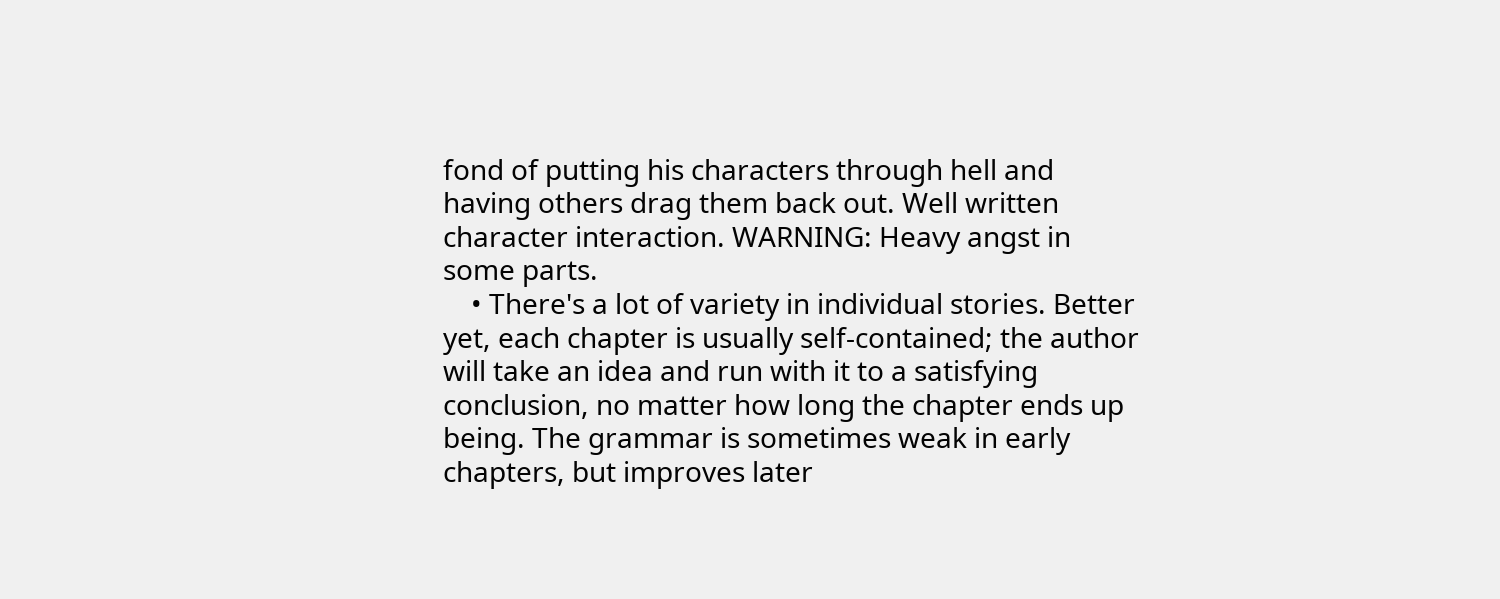fond of putting his characters through hell and having others drag them back out. Well written character interaction. WARNING: Heavy angst in some parts.
    • There's a lot of variety in individual stories. Better yet, each chapter is usually self-contained; the author will take an idea and run with it to a satisfying conclusion, no matter how long the chapter ends up being. The grammar is sometimes weak in early chapters, but improves later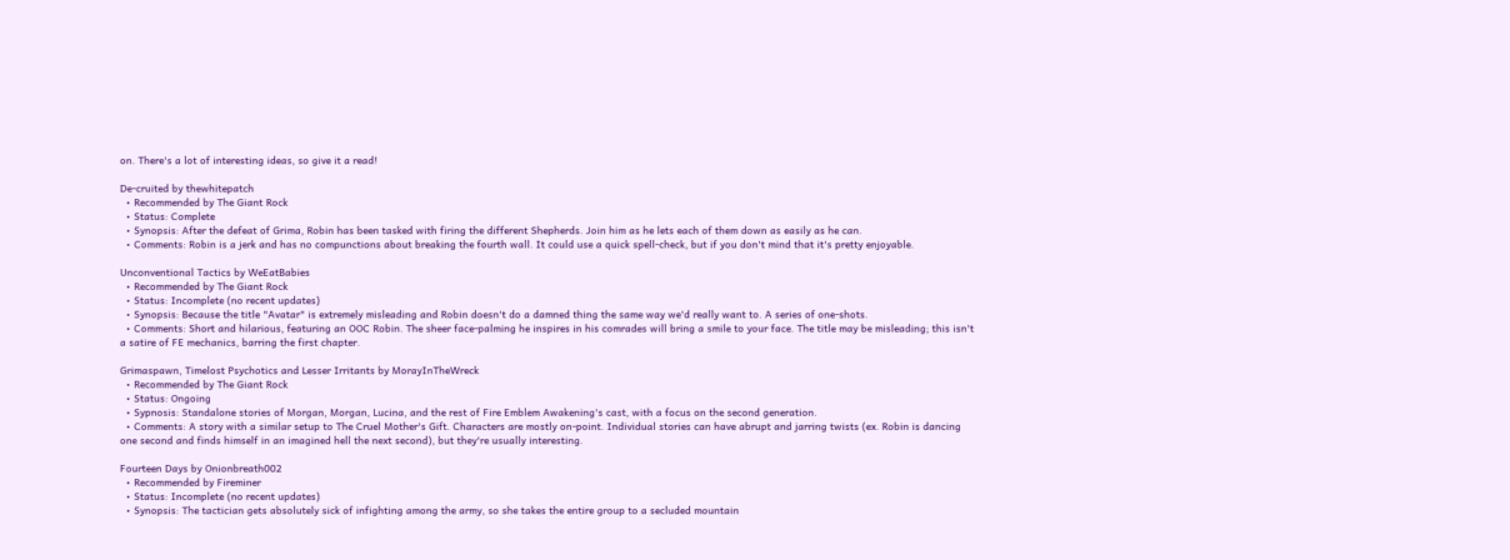on. There's a lot of interesting ideas, so give it a read!

De-cruited by thewhitepatch
  • Recommended by The Giant Rock
  • Status: Complete
  • Synopsis: After the defeat of Grima, Robin has been tasked with firing the different Shepherds. Join him as he lets each of them down as easily as he can.
  • Comments: Robin is a jerk and has no compunctions about breaking the fourth wall. It could use a quick spell-check, but if you don't mind that it's pretty enjoyable.

Unconventional Tactics by WeEatBabies
  • Recommended by The Giant Rock
  • Status: Incomplete (no recent updates)
  • Synopsis: Because the title "Avatar" is extremely misleading and Robin doesn't do a damned thing the same way we'd really want to. A series of one-shots.
  • Comments: Short and hilarious, featuring an OOC Robin. The sheer face-palming he inspires in his comrades will bring a smile to your face. The title may be misleading; this isn't a satire of FE mechanics, barring the first chapter.

Grimaspawn, Timelost Psychotics and Lesser Irritants by MorayInTheWreck
  • Recommended by The Giant Rock
  • Status: Ongoing
  • Sypnosis: Standalone stories of Morgan, Morgan, Lucina, and the rest of Fire Emblem Awakening's cast, with a focus on the second generation.
  • Comments: A story with a similar setup to The Cruel Mother's Gift. Characters are mostly on-point. Individual stories can have abrupt and jarring twists (ex. Robin is dancing one second and finds himself in an imagined hell the next second), but they're usually interesting.

Fourteen Days by Onionbreath002
  • Recommended by Fireminer
  • Status: Incomplete (no recent updates)
  • Synopsis: The tactician gets absolutely sick of infighting among the army, so she takes the entire group to a secluded mountain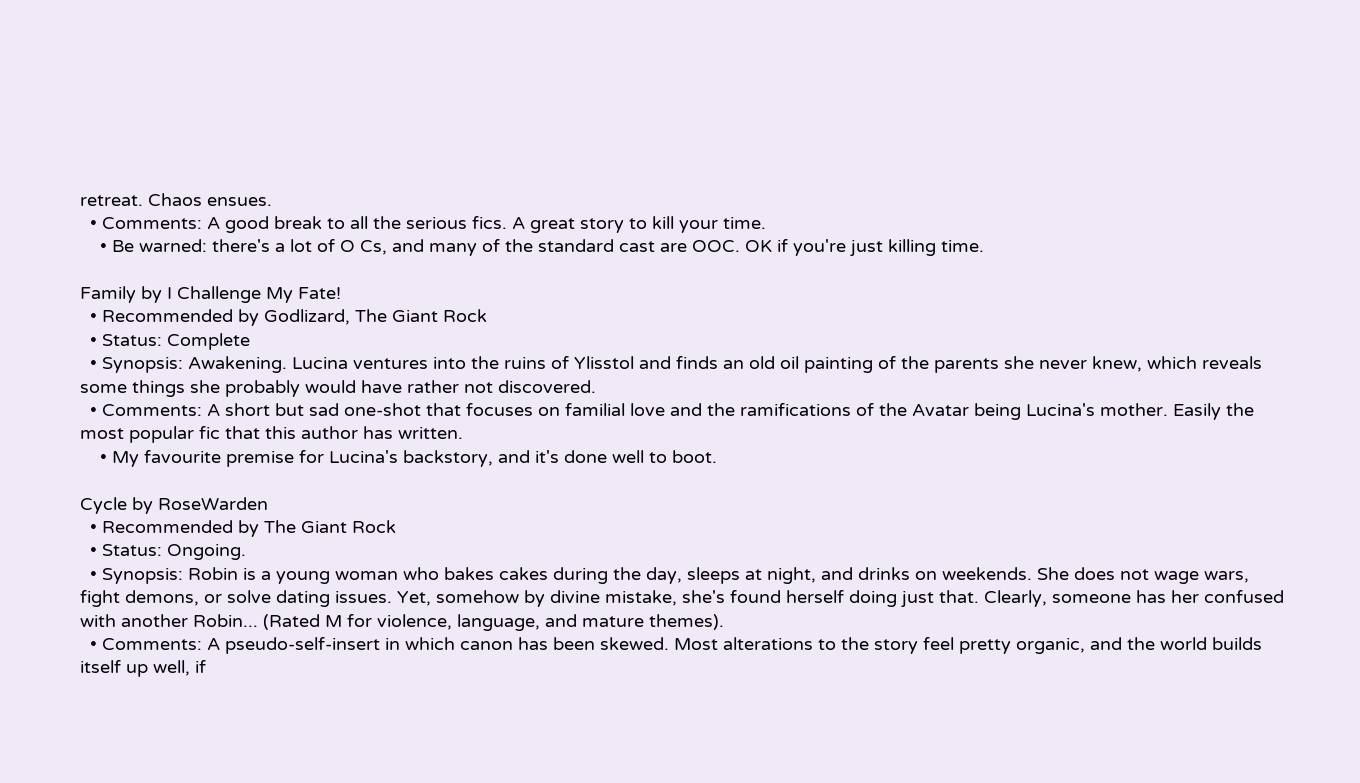retreat. Chaos ensues.
  • Comments: A good break to all the serious fics. A great story to kill your time.
    • Be warned: there's a lot of O Cs, and many of the standard cast are OOC. OK if you're just killing time.

Family by I Challenge My Fate!
  • Recommended by Godlizard, The Giant Rock
  • Status: Complete
  • Synopsis: Awakening. Lucina ventures into the ruins of Ylisstol and finds an old oil painting of the parents she never knew, which reveals some things she probably would have rather not discovered.
  • Comments: A short but sad one-shot that focuses on familial love and the ramifications of the Avatar being Lucina's mother. Easily the most popular fic that this author has written.
    • My favourite premise for Lucina's backstory, and it's done well to boot.

Cycle by RoseWarden
  • Recommended by The Giant Rock
  • Status: Ongoing.
  • Synopsis: Robin is a young woman who bakes cakes during the day, sleeps at night, and drinks on weekends. She does not wage wars, fight demons, or solve dating issues. Yet, somehow by divine mistake, she's found herself doing just that. Clearly, someone has her confused with another Robin... (Rated M for violence, language, and mature themes).
  • Comments: A pseudo-self-insert in which canon has been skewed. Most alterations to the story feel pretty organic, and the world builds itself up well, if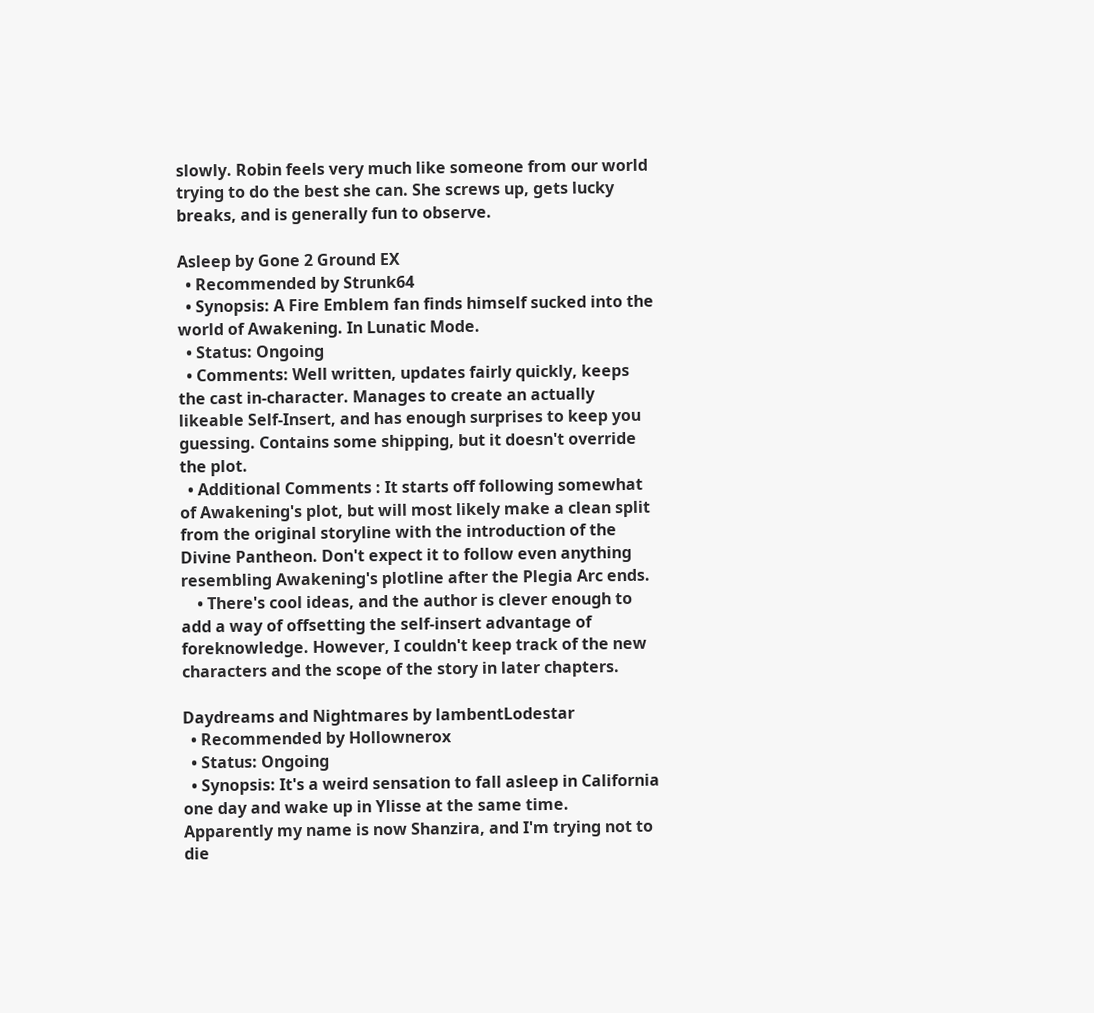slowly. Robin feels very much like someone from our world trying to do the best she can. She screws up, gets lucky breaks, and is generally fun to observe.

Asleep by Gone 2 Ground EX
  • Recommended by Strunk64
  • Synopsis: A Fire Emblem fan finds himself sucked into the world of Awakening. In Lunatic Mode.
  • Status: Ongoing
  • Comments: Well written, updates fairly quickly, keeps the cast in-character. Manages to create an actually likeable Self-Insert, and has enough surprises to keep you guessing. Contains some shipping, but it doesn't override the plot.
  • Additional Comments : It starts off following somewhat of Awakening's plot, but will most likely make a clean split from the original storyline with the introduction of the Divine Pantheon. Don't expect it to follow even anything resembling Awakening's plotline after the Plegia Arc ends.
    • There's cool ideas, and the author is clever enough to add a way of offsetting the self-insert advantage of foreknowledge. However, I couldn't keep track of the new characters and the scope of the story in later chapters.

Daydreams and Nightmares by lambentLodestar
  • Recommended by Hollownerox
  • Status: Ongoing
  • Synopsis: It's a weird sensation to fall asleep in California one day and wake up in Ylisse at the same time. Apparently my name is now Shanzira, and I'm trying not to die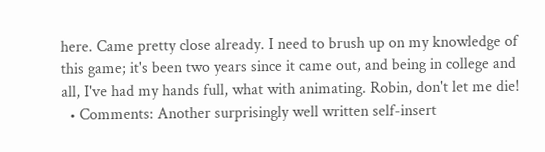here. Came pretty close already. I need to brush up on my knowledge of this game; it's been two years since it came out, and being in college and all, I've had my hands full, what with animating. Robin, don't let me die!
  • Comments: Another surprisingly well written self-insert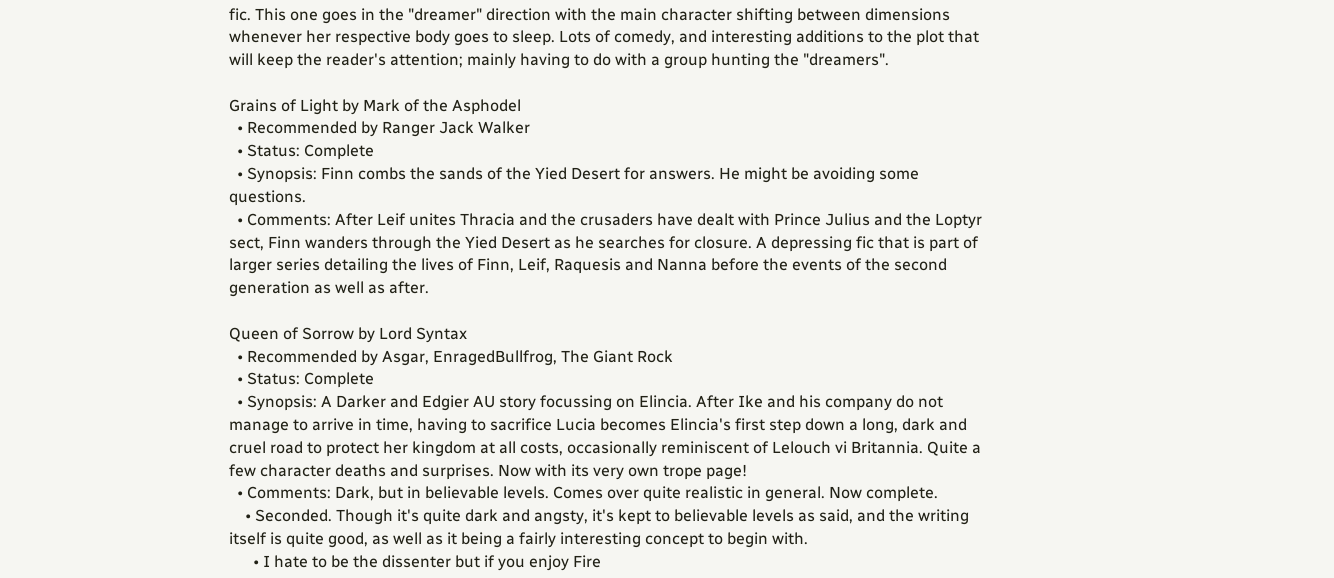fic. This one goes in the "dreamer" direction with the main character shifting between dimensions whenever her respective body goes to sleep. Lots of comedy, and interesting additions to the plot that will keep the reader's attention; mainly having to do with a group hunting the "dreamers".

Grains of Light by Mark of the Asphodel
  • Recommended by Ranger Jack Walker
  • Status: Complete
  • Synopsis: Finn combs the sands of the Yied Desert for answers. He might be avoiding some questions.
  • Comments: After Leif unites Thracia and the crusaders have dealt with Prince Julius and the Loptyr sect, Finn wanders through the Yied Desert as he searches for closure. A depressing fic that is part of larger series detailing the lives of Finn, Leif, Raquesis and Nanna before the events of the second generation as well as after.

Queen of Sorrow by Lord Syntax
  • Recommended by Asgar, EnragedBullfrog, The Giant Rock
  • Status: Complete
  • Synopsis: A Darker and Edgier AU story focussing on Elincia. After Ike and his company do not manage to arrive in time, having to sacrifice Lucia becomes Elincia's first step down a long, dark and cruel road to protect her kingdom at all costs, occasionally reminiscent of Lelouch vi Britannia. Quite a few character deaths and surprises. Now with its very own trope page!
  • Comments: Dark, but in believable levels. Comes over quite realistic in general. Now complete.
    • Seconded. Though it's quite dark and angsty, it's kept to believable levels as said, and the writing itself is quite good, as well as it being a fairly interesting concept to begin with.
      • I hate to be the dissenter but if you enjoy Fire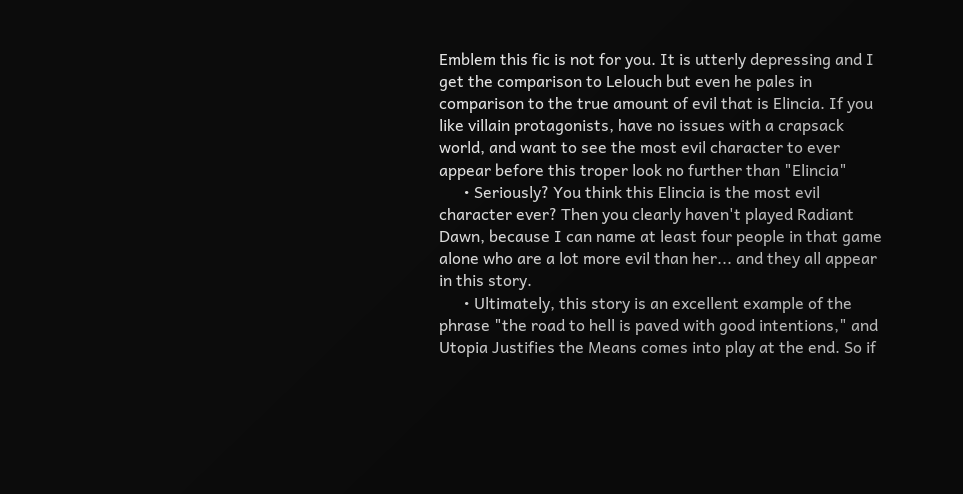Emblem this fic is not for you. It is utterly depressing and I get the comparison to Lelouch but even he pales in comparison to the true amount of evil that is Elincia. If you like villain protagonists, have no issues with a crapsack world, and want to see the most evil character to ever appear before this troper look no further than "Elincia"
      • Seriously? You think this Elincia is the most evil character ever? Then you clearly haven't played Radiant Dawn, because I can name at least four people in that game alone who are a lot more evil than her... and they all appear in this story.
      • Ultimately, this story is an excellent example of the phrase "the road to hell is paved with good intentions," and Utopia Justifies the Means comes into play at the end. So if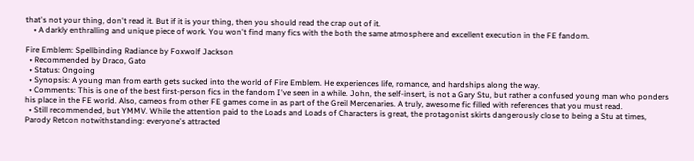that's not your thing, don't read it. But if it is your thing, then you should read the crap out of it.
    • A darkly enthralling and unique piece of work. You won't find many fics with the both the same atmosphere and excellent execution in the FE fandom.

Fire Emblem: Spellbinding Radiance by Foxwolf Jackson
  • Recommended by Draco, Gato
  • Status: Ongoing
  • Synopsis: A young man from earth gets sucked into the world of Fire Emblem. He experiences life, romance, and hardships along the way.
  • Comments: This is one of the best first-person fics in the fandom I've seen in a while. John, the self-insert, is not a Gary Stu, but rather a confused young man who ponders his place in the FE world. Also, cameos from other FE games come in as part of the Greil Mercenaries. A truly, awesome fic filled with references that you must read.
  • Still recommended, but YMMV. While the attention paid to the Loads and Loads of Characters is great, the protagonist skirts dangerously close to being a Stu at times, Parody Retcon notwithstanding: everyone's attracted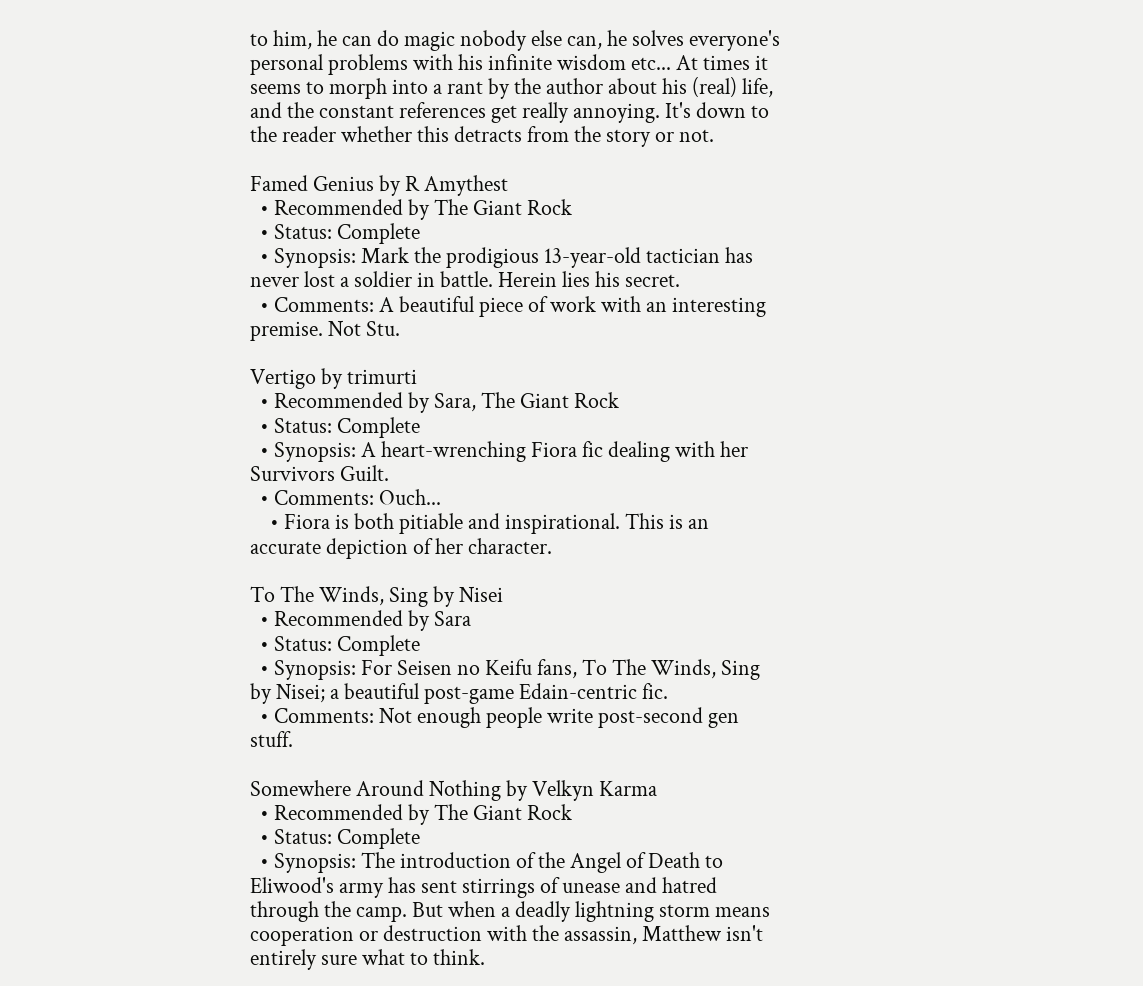to him, he can do magic nobody else can, he solves everyone's personal problems with his infinite wisdom etc... At times it seems to morph into a rant by the author about his (real) life, and the constant references get really annoying. It's down to the reader whether this detracts from the story or not.

Famed Genius by R Amythest
  • Recommended by The Giant Rock
  • Status: Complete
  • Synopsis: Mark the prodigious 13-year-old tactician has never lost a soldier in battle. Herein lies his secret.
  • Comments: A beautiful piece of work with an interesting premise. Not Stu.

Vertigo by trimurti
  • Recommended by Sara, The Giant Rock
  • Status: Complete
  • Synopsis: A heart-wrenching Fiora fic dealing with her Survivors Guilt.
  • Comments: Ouch...
    • Fiora is both pitiable and inspirational. This is an accurate depiction of her character.

To The Winds, Sing by Nisei
  • Recommended by Sara
  • Status: Complete
  • Synopsis: For Seisen no Keifu fans, To The Winds, Sing by Nisei; a beautiful post-game Edain-centric fic.
  • Comments: Not enough people write post-second gen stuff.

Somewhere Around Nothing by Velkyn Karma
  • Recommended by The Giant Rock
  • Status: Complete
  • Synopsis: The introduction of the Angel of Death to Eliwood's army has sent stirrings of unease and hatred through the camp. But when a deadly lightning storm means cooperation or destruction with the assassin, Matthew isn't entirely sure what to think.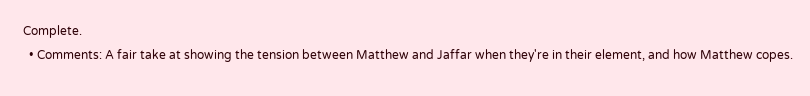Complete.
  • Comments: A fair take at showing the tension between Matthew and Jaffar when they're in their element, and how Matthew copes.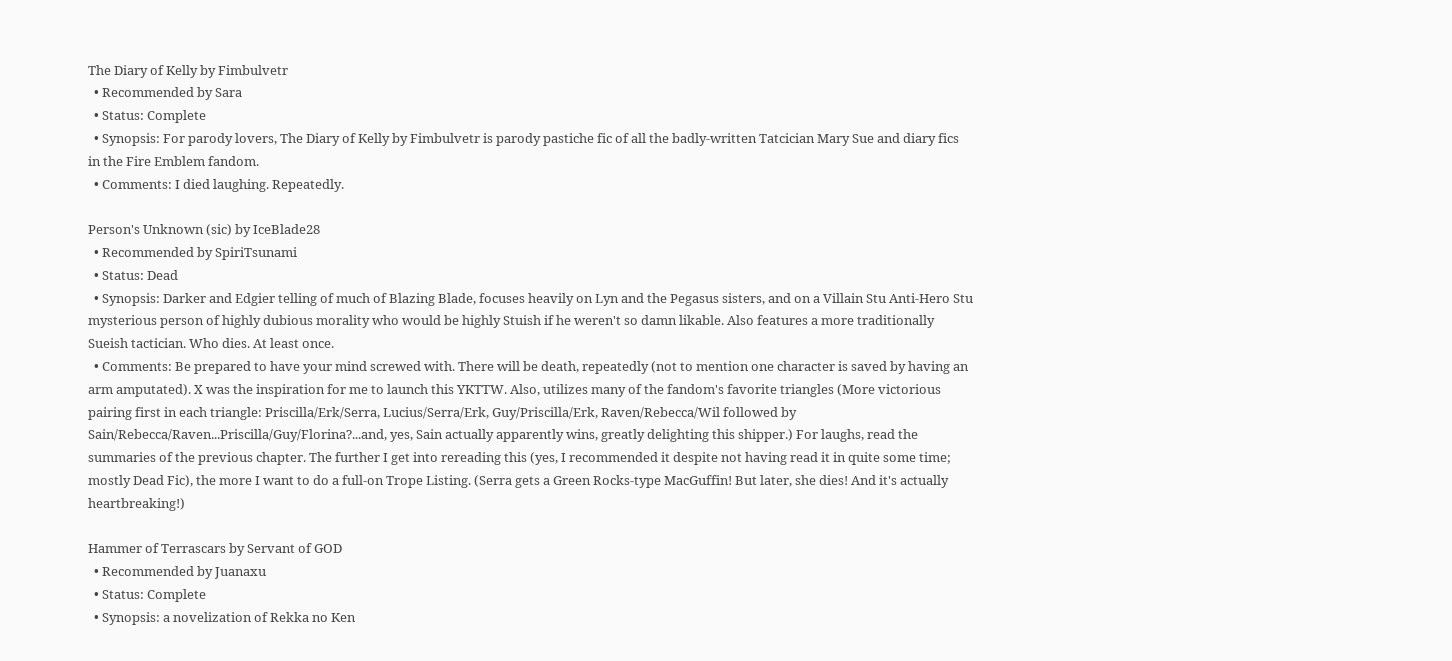The Diary of Kelly by Fimbulvetr
  • Recommended by Sara
  • Status: Complete
  • Synopsis: For parody lovers, The Diary of Kelly by Fimbulvetr is parody pastiche fic of all the badly-written Tatcician Mary Sue and diary fics in the Fire Emblem fandom.
  • Comments: I died laughing. Repeatedly.

Person's Unknown (sic) by IceBlade28
  • Recommended by SpiriTsunami
  • Status: Dead
  • Synopsis: Darker and Edgier telling of much of Blazing Blade, focuses heavily on Lyn and the Pegasus sisters, and on a Villain Stu Anti-Hero Stu mysterious person of highly dubious morality who would be highly Stuish if he weren't so damn likable. Also features a more traditionally Sueish tactician. Who dies. At least once.
  • Comments: Be prepared to have your mind screwed with. There will be death, repeatedly (not to mention one character is saved by having an arm amputated). X was the inspiration for me to launch this YKTTW. Also, utilizes many of the fandom's favorite triangles (More victorious pairing first in each triangle: Priscilla/Erk/Serra, Lucius/Serra/Erk, Guy/Priscilla/Erk, Raven/Rebecca/Wil followed by Sain/Rebecca/Raven...Priscilla/Guy/Florina?...and, yes, Sain actually apparently wins, greatly delighting this shipper.) For laughs, read the summaries of the previous chapter. The further I get into rereading this (yes, I recommended it despite not having read it in quite some time; mostly Dead Fic), the more I want to do a full-on Trope Listing. (Serra gets a Green Rocks-type MacGuffin! But later, she dies! And it's actually heartbreaking!)

Hammer of Terrascars by Servant of GOD
  • Recommended by Juanaxu
  • Status: Complete
  • Synopsis: a novelization of Rekka no Ken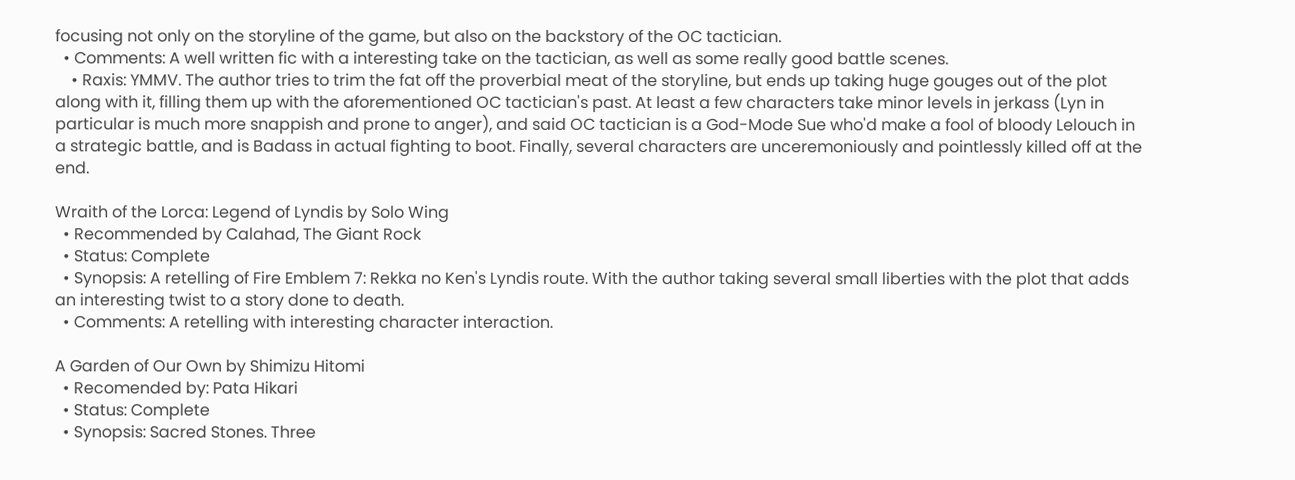focusing not only on the storyline of the game, but also on the backstory of the OC tactician.
  • Comments: A well written fic with a interesting take on the tactician, as well as some really good battle scenes.
    • Raxis: YMMV. The author tries to trim the fat off the proverbial meat of the storyline, but ends up taking huge gouges out of the plot along with it, filling them up with the aforementioned OC tactician's past. At least a few characters take minor levels in jerkass (Lyn in particular is much more snappish and prone to anger), and said OC tactician is a God-Mode Sue who'd make a fool of bloody Lelouch in a strategic battle, and is Badass in actual fighting to boot. Finally, several characters are unceremoniously and pointlessly killed off at the end.

Wraith of the Lorca: Legend of Lyndis by Solo Wing
  • Recommended by Calahad, The Giant Rock
  • Status: Complete
  • Synopsis: A retelling of Fire Emblem 7: Rekka no Ken's Lyndis route. With the author taking several small liberties with the plot that adds an interesting twist to a story done to death.
  • Comments: A retelling with interesting character interaction.

A Garden of Our Own by Shimizu Hitomi
  • Recomended by: Pata Hikari
  • Status: Complete
  • Synopsis: Sacred Stones. Three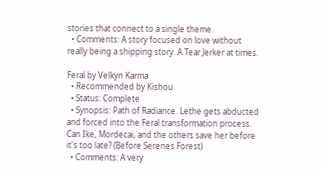stories that connect to a single theme.
  • Comments: A story focused on love without really being a shipping story. A Tear Jerker at times.

Feral by Velkyn Karma
  • Recommended by Kishou
  • Status: Complete
  • Synopsis: Path of Radiance. Lethe gets abducted and forced into the Feral transformation process. Can Ike, Mordecai, and the others save her before it's too late? (Before Serenes Forest)
  • Comments: A very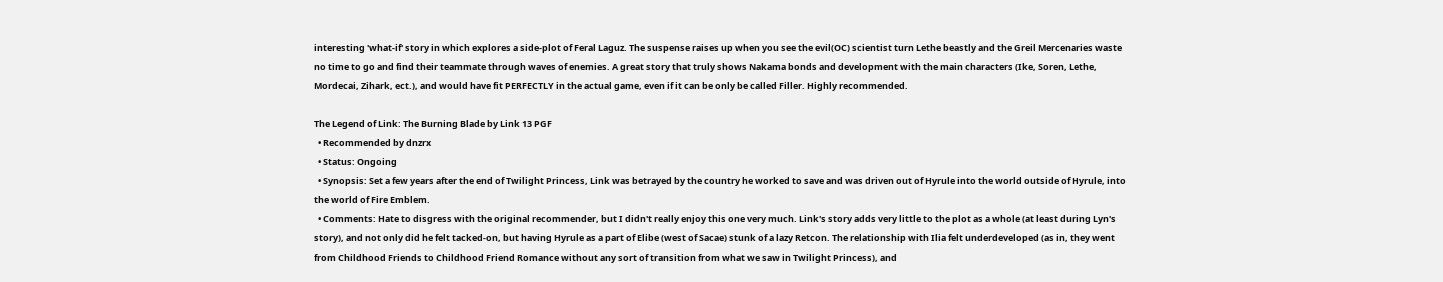interesting 'what-if' story in which explores a side-plot of Feral Laguz. The suspense raises up when you see the evil(OC) scientist turn Lethe beastly and the Greil Mercenaries waste no time to go and find their teammate through waves of enemies. A great story that truly shows Nakama bonds and development with the main characters (Ike, Soren, Lethe, Mordecai, Zihark, ect.), and would have fit PERFECTLY in the actual game, even if it can be only be called Filler. Highly recommended.

The Legend of Link: The Burning Blade by Link 13 PGF
  • Recommended by dnzrx
  • Status: Ongoing
  • Synopsis: Set a few years after the end of Twilight Princess, Link was betrayed by the country he worked to save and was driven out of Hyrule into the world outside of Hyrule, into the world of Fire Emblem.
  • Comments: Hate to disgress with the original recommender, but I didn't really enjoy this one very much. Link's story adds very little to the plot as a whole (at least during Lyn's story), and not only did he felt tacked-on, but having Hyrule as a part of Elibe (west of Sacae) stunk of a lazy Retcon. The relationship with Ilia felt underdeveloped (as in, they went from Childhood Friends to Childhood Friend Romance without any sort of transition from what we saw in Twilight Princess), and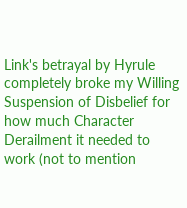Link's betrayal by Hyrule completely broke my Willing Suspension of Disbelief for how much Character Derailment it needed to work (not to mention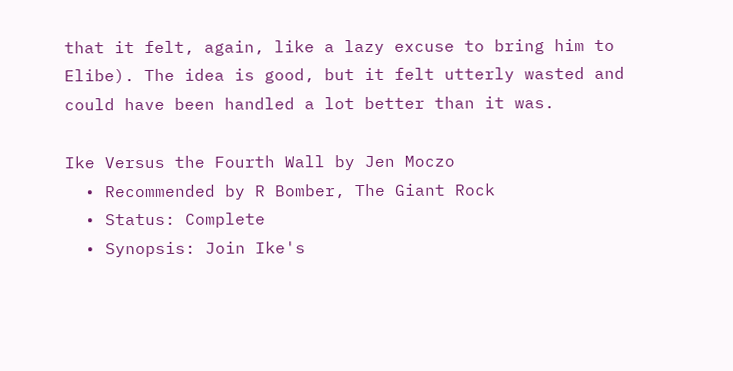that it felt, again, like a lazy excuse to bring him to Elibe). The idea is good, but it felt utterly wasted and could have been handled a lot better than it was.

Ike Versus the Fourth Wall by Jen Moczo
  • Recommended by R Bomber, The Giant Rock
  • Status: Complete
  • Synopsis: Join Ike's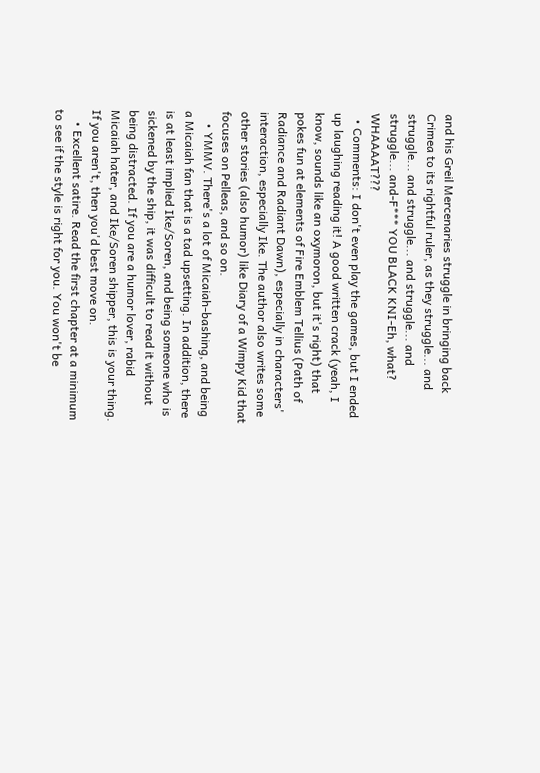and his Greil Mercenaries struggle in bringing back Crimea to its rightful ruler, as they struggle... and struggle... and struggle... and struggle... and struggle... and-F*** YOU BLACK KNI-Eh, what? WHAAAAT???
  • Comments: I don't even play the games, but I ended up laughing reading it! A good written crack (yeah, I know, sounds like an oxymoron, but it's right) that pokes fun at elements of Fire Emblem Tellius (Path of Radiance and Radiant Dawn), especially in characters' interaction, especially Ike. The author also writes some other stories (also humor) like Diary of a Wimpy Kid that focuses on Pelleas, and so on.
    • YMMV. There's a lot of Micaiah-bashing, and being a Micaiah fan that is a tad upsetting. In addition, there is at least implied Ike/Soren, and being someone who is sickened by the ship, it was difficult to read it without being distracted. If you are a humor lover, rabid Micaiah hater, and Ike/Soren shipper, this is your thing. If you aren't, then you'd best move on.
    • Excellent satire. Read the first chapter at a minimum to see if the style is right for you. You won't be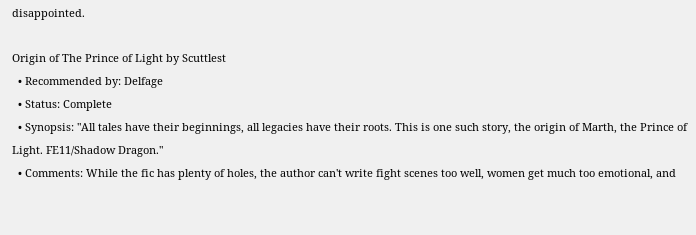disappointed.

Origin of The Prince of Light by Scuttlest
  • Recommended by: Delfage
  • Status: Complete
  • Synopsis: "All tales have their beginnings, all legacies have their roots. This is one such story, the origin of Marth, the Prince of Light. FE11/Shadow Dragon."
  • Comments: While the fic has plenty of holes, the author can't write fight scenes too well, women get much too emotional, and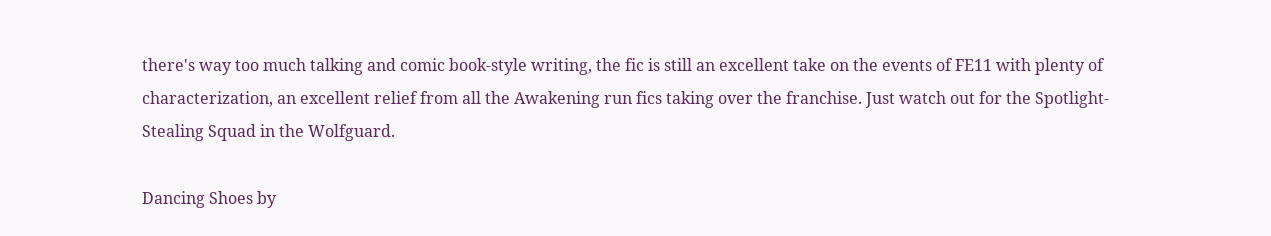there's way too much talking and comic book-style writing, the fic is still an excellent take on the events of FE11 with plenty of characterization, an excellent relief from all the Awakening run fics taking over the franchise. Just watch out for the Spotlight-Stealing Squad in the Wolfguard.

Dancing Shoes by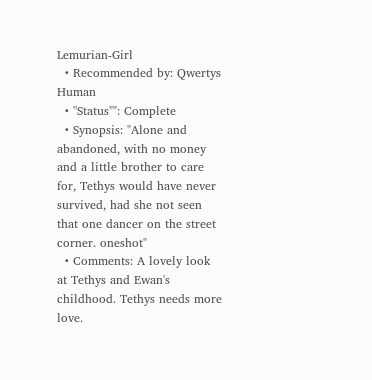Lemurian-Girl
  • Recommended by: Qwertys Human
  • ''Status"": Complete
  • Synopsis: "Alone and abandoned, with no money and a little brother to care for, Tethys would have never survived, had she not seen that one dancer on the street corner. oneshot"
  • Comments: A lovely look at Tethys and Ewan's childhood. Tethys needs more love.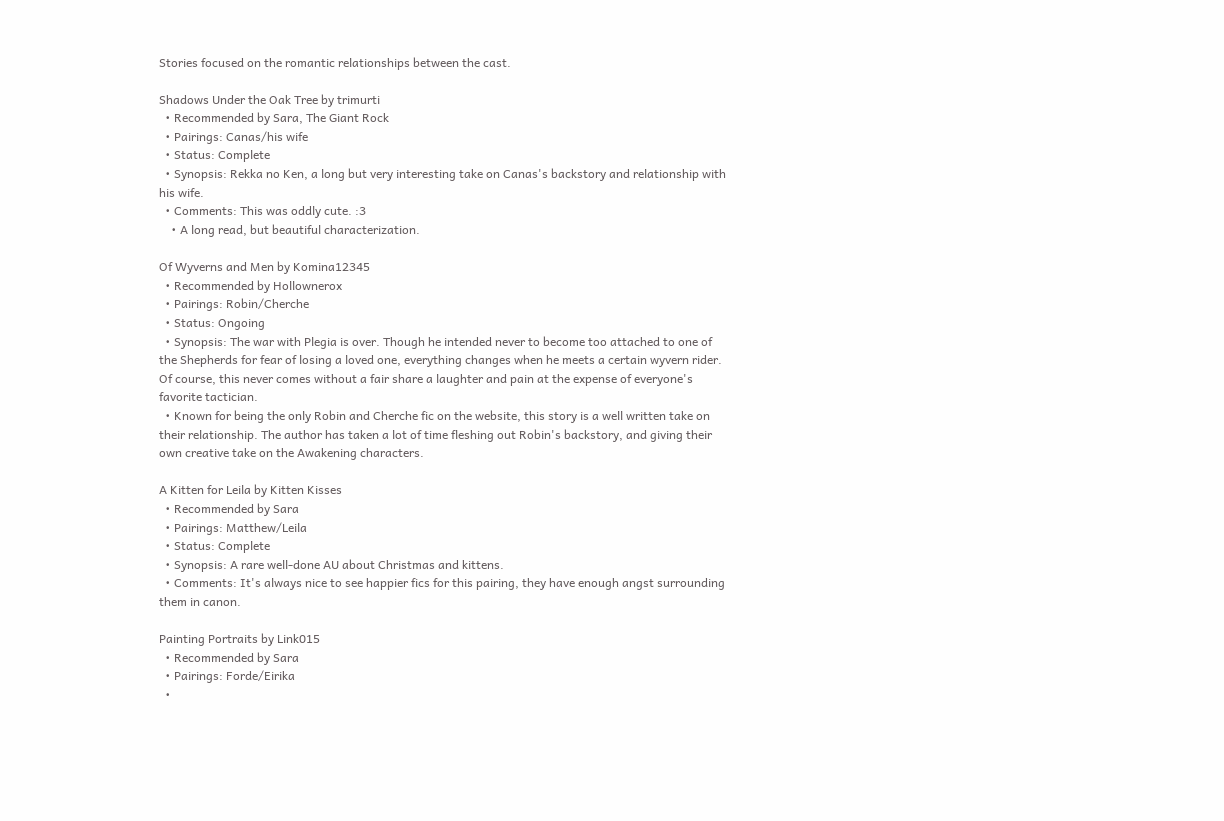Stories focused on the romantic relationships between the cast.

Shadows Under the Oak Tree by trimurti
  • Recommended by Sara, The Giant Rock
  • Pairings: Canas/his wife
  • Status: Complete
  • Synopsis: Rekka no Ken, a long but very interesting take on Canas's backstory and relationship with his wife.
  • Comments: This was oddly cute. :3
    • A long read, but beautiful characterization.

Of Wyverns and Men by Komina12345
  • Recommended by Hollownerox
  • Pairings: Robin/Cherche
  • Status: Ongoing
  • Synopsis: The war with Plegia is over. Though he intended never to become too attached to one of the Shepherds for fear of losing a loved one, everything changes when he meets a certain wyvern rider. Of course, this never comes without a fair share a laughter and pain at the expense of everyone's favorite tactician.
  • Known for being the only Robin and Cherche fic on the website, this story is a well written take on their relationship. The author has taken a lot of time fleshing out Robin's backstory, and giving their own creative take on the Awakening characters.

A Kitten for Leila by Kitten Kisses
  • Recommended by Sara
  • Pairings: Matthew/Leila
  • Status: Complete
  • Synopsis: A rare well-done AU about Christmas and kittens.
  • Comments: It's always nice to see happier fics for this pairing, they have enough angst surrounding them in canon.

Painting Portraits by Link015
  • Recommended by Sara
  • Pairings: Forde/Eirika
  •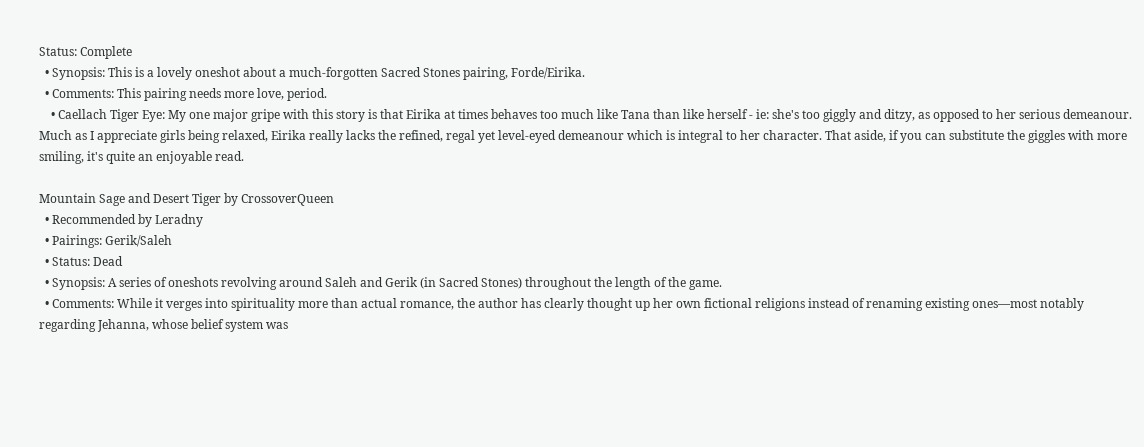Status: Complete
  • Synopsis: This is a lovely oneshot about a much-forgotten Sacred Stones pairing, Forde/Eirika.
  • Comments: This pairing needs more love, period.
    • Caellach Tiger Eye: My one major gripe with this story is that Eirika at times behaves too much like Tana than like herself - ie: she's too giggly and ditzy, as opposed to her serious demeanour. Much as I appreciate girls being relaxed, Eirika really lacks the refined, regal yet level-eyed demeanour which is integral to her character. That aside, if you can substitute the giggles with more smiling, it's quite an enjoyable read.

Mountain Sage and Desert Tiger by CrossoverQueen
  • Recommended by Leradny
  • Pairings: Gerik/Saleh
  • Status: Dead
  • Synopsis: A series of oneshots revolving around Saleh and Gerik (in Sacred Stones) throughout the length of the game.
  • Comments: While it verges into spirituality more than actual romance, the author has clearly thought up her own fictional religions instead of renaming existing ones—most notably regarding Jehanna, whose belief system was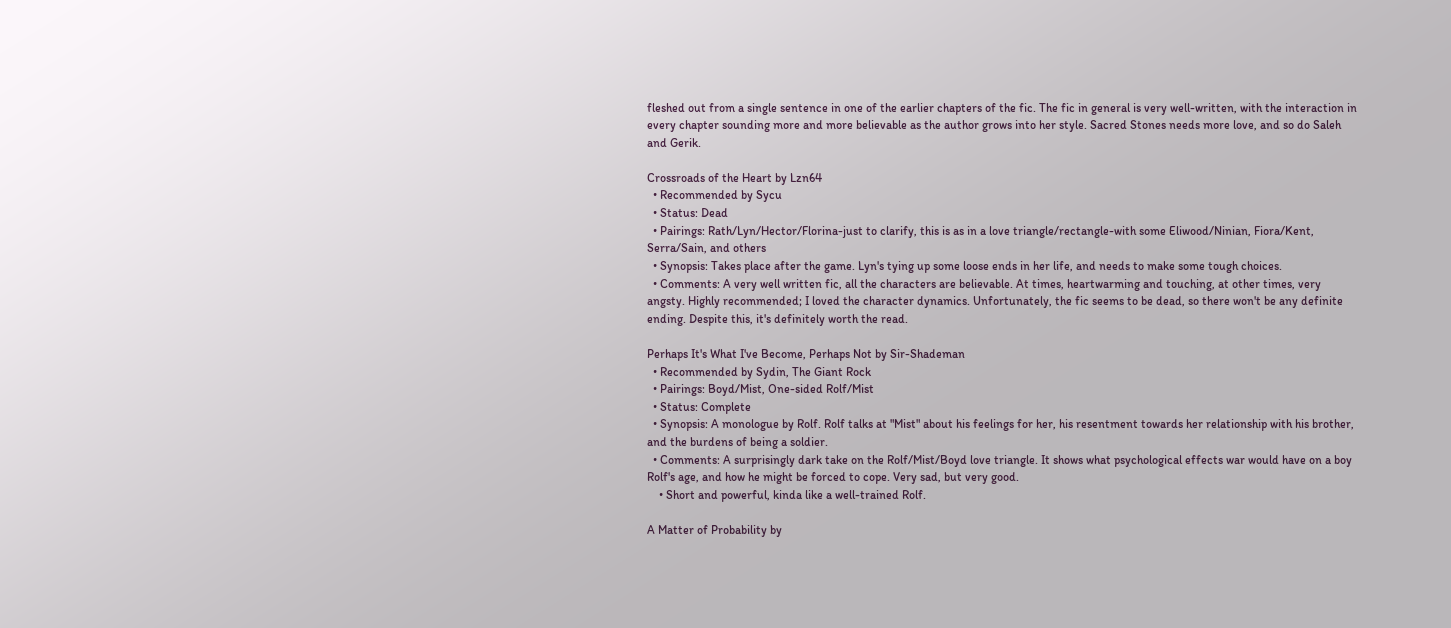fleshed out from a single sentence in one of the earlier chapters of the fic. The fic in general is very well-written, with the interaction in every chapter sounding more and more believable as the author grows into her style. Sacred Stones needs more love, and so do Saleh and Gerik.

Crossroads of the Heart by Lzn64
  • Recommended by Sycu
  • Status: Dead
  • Pairings: Rath/Lyn/Hector/Florina-just to clarify, this is as in a love triangle/rectangle-with some Eliwood/Ninian, Fiora/Kent, Serra/Sain, and others
  • Synopsis: Takes place after the game. Lyn's tying up some loose ends in her life, and needs to make some tough choices.
  • Comments: A very well written fic, all the characters are believable. At times, heartwarming and touching, at other times, very angsty. Highly recommended; I loved the character dynamics. Unfortunately, the fic seems to be dead, so there won't be any definite ending. Despite this, it's definitely worth the read.

Perhaps It's What I've Become, Perhaps Not by Sir-Shademan
  • Recommended by Sydin, The Giant Rock
  • Pairings: Boyd/Mist, One-sided Rolf/Mist
  • Status: Complete
  • Synopsis: A monologue by Rolf. Rolf talks at "Mist" about his feelings for her, his resentment towards her relationship with his brother, and the burdens of being a soldier.
  • Comments: A surprisingly dark take on the Rolf/Mist/Boyd love triangle. It shows what psychological effects war would have on a boy Rolf's age, and how he might be forced to cope. Very sad, but very good.
    • Short and powerful, kinda like a well-trained Rolf.

A Matter of Probability by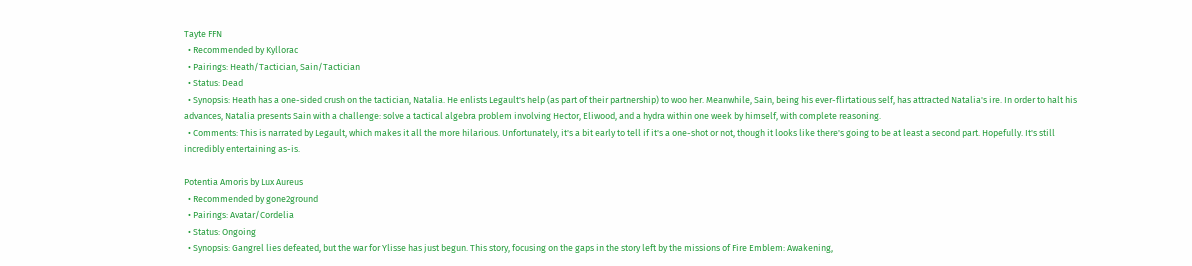Tayte FFN
  • Recommended by Kyllorac
  • Pairings: Heath/Tactician, Sain/Tactician
  • Status: Dead
  • Synopsis: Heath has a one-sided crush on the tactician, Natalia. He enlists Legault's help (as part of their partnership) to woo her. Meanwhile, Sain, being his ever-flirtatious self, has attracted Natalia's ire. In order to halt his advances, Natalia presents Sain with a challenge: solve a tactical algebra problem involving Hector, Eliwood, and a hydra within one week by himself, with complete reasoning.
  • Comments: This is narrated by Legault, which makes it all the more hilarious. Unfortunately, it's a bit early to tell if it's a one-shot or not, though it looks like there's going to be at least a second part. Hopefully. It's still incredibly entertaining as-is.

Potentia Amoris by Lux Aureus
  • Recommended by gone2ground
  • Pairings: Avatar/Cordelia
  • Status: Ongoing
  • Synopsis: Gangrel lies defeated, but the war for Ylisse has just begun. This story, focusing on the gaps in the story left by the missions of Fire Emblem: Awakening,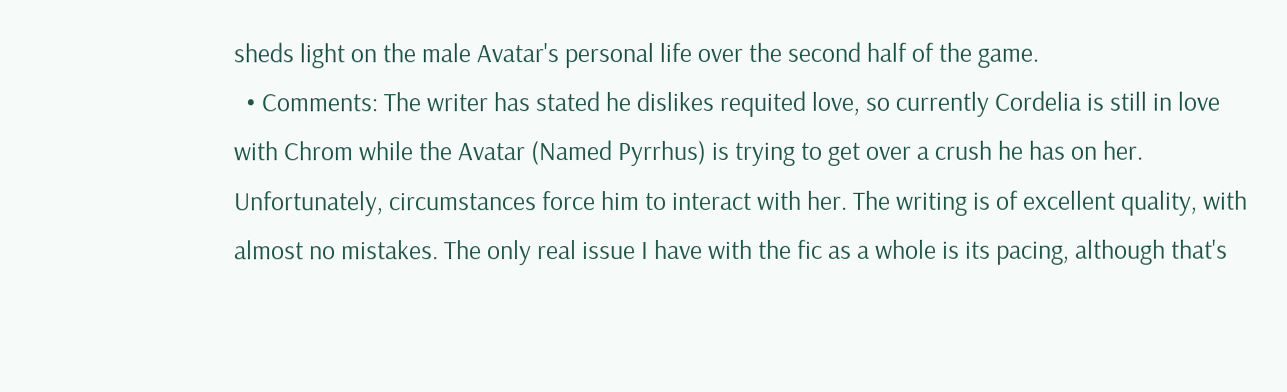sheds light on the male Avatar's personal life over the second half of the game.
  • Comments: The writer has stated he dislikes requited love, so currently Cordelia is still in love with Chrom while the Avatar (Named Pyrrhus) is trying to get over a crush he has on her. Unfortunately, circumstances force him to interact with her. The writing is of excellent quality, with almost no mistakes. The only real issue I have with the fic as a whole is its pacing, although that's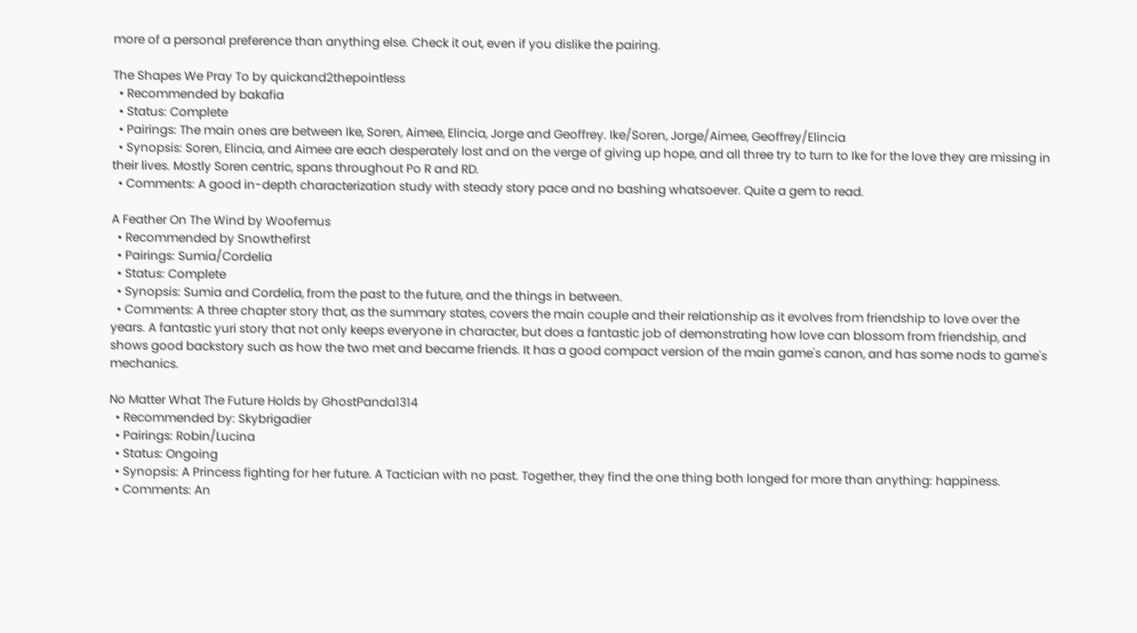more of a personal preference than anything else. Check it out, even if you dislike the pairing.

The Shapes We Pray To by quickand2thepointless
  • Recommended by bakafia
  • Status: Complete
  • Pairings: The main ones are between Ike, Soren, Aimee, Elincia, Jorge and Geoffrey. Ike/Soren, Jorge/Aimee, Geoffrey/Elincia
  • Synopsis: Soren, Elincia, and Aimee are each desperately lost and on the verge of giving up hope, and all three try to turn to Ike for the love they are missing in their lives. Mostly Soren centric, spans throughout Po R and RD.
  • Comments: A good in-depth characterization study with steady story pace and no bashing whatsoever. Quite a gem to read.

A Feather On The Wind by Woofemus
  • Recommended by Snowthefirst
  • Pairings: Sumia/Cordelia
  • Status: Complete
  • Synopsis: Sumia and Cordelia, from the past to the future, and the things in between.
  • Comments: A three chapter story that, as the summary states, covers the main couple and their relationship as it evolves from friendship to love over the years. A fantastic yuri story that not only keeps everyone in character, but does a fantastic job of demonstrating how love can blossom from friendship, and shows good backstory such as how the two met and became friends. It has a good compact version of the main game's canon, and has some nods to game's mechanics.

No Matter What The Future Holds by GhostPanda1314
  • Recommended by: Skybrigadier
  • Pairings: Robin/Lucina
  • Status: Ongoing
  • Synopsis: A Princess fighting for her future. A Tactician with no past. Together, they find the one thing both longed for more than anything: happiness.
  • Comments: An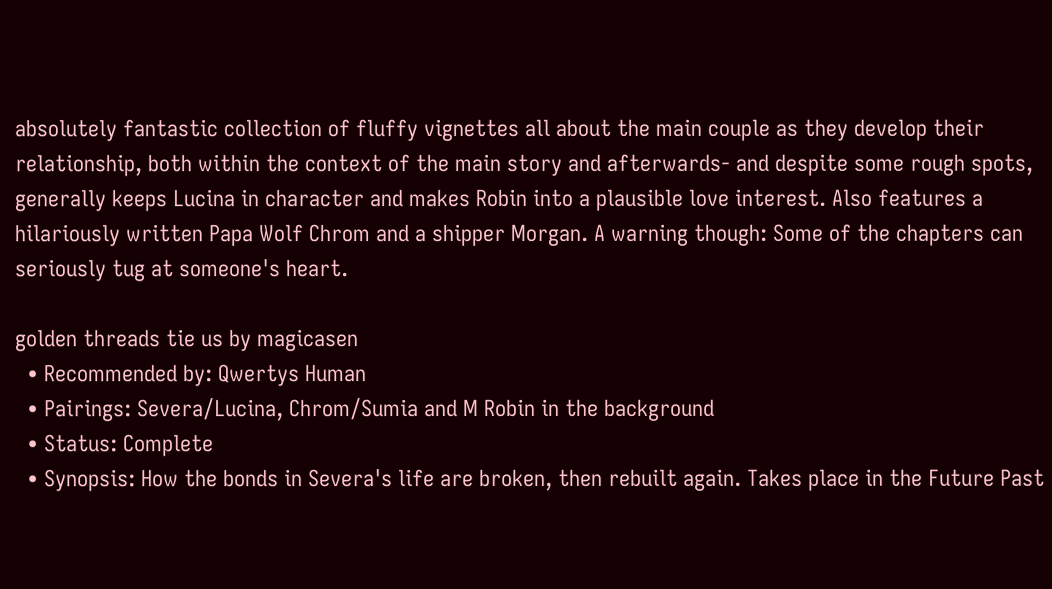absolutely fantastic collection of fluffy vignettes all about the main couple as they develop their relationship, both within the context of the main story and afterwards- and despite some rough spots, generally keeps Lucina in character and makes Robin into a plausible love interest. Also features a hilariously written Papa Wolf Chrom and a shipper Morgan. A warning though: Some of the chapters can seriously tug at someone's heart.

golden threads tie us by magicasen
  • Recommended by: Qwertys Human
  • Pairings: Severa/Lucina, Chrom/Sumia and M Robin in the background
  • Status: Complete
  • Synopsis: How the bonds in Severa's life are broken, then rebuilt again. Takes place in the Future Past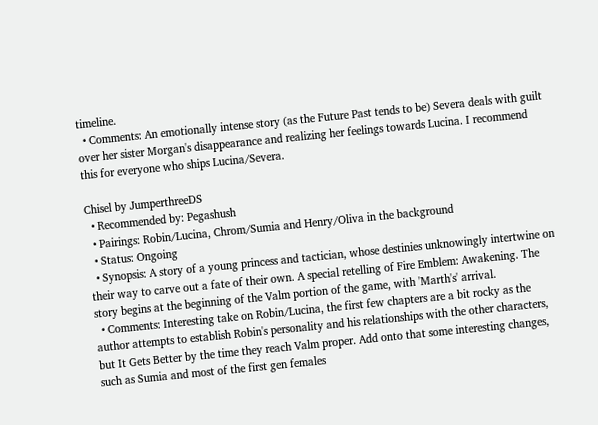timeline.
  • Comments: An emotionally intense story (as the Future Past tends to be) Severa deals with guilt over her sister Morgan's disappearance and realizing her feelings towards Lucina. I recommend this for everyone who ships Lucina/Severa.

Chisel by JumperthreeDS
  • Recommended by: Pegashush
  • Pairings: Robin/Lucina, Chrom/Sumia and Henry/Oliva in the background
  • Status: Ongoing
  • Synopsis: A story of a young princess and tactician, whose destinies unknowingly intertwine on their way to carve out a fate of their own. A special retelling of Fire Emblem: Awakening. The story begins at the beginning of the Valm portion of the game, with 'Marth's' arrival.
  • Comments: Interesting take on Robin/Lucina, the first few chapters are a bit rocky as the author attempts to establish Robin's personality and his relationships with the other characters, but It Gets Better by the time they reach Valm proper. Add onto that some interesting changes, such as Sumia and most of the first gen females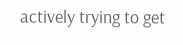actively trying to get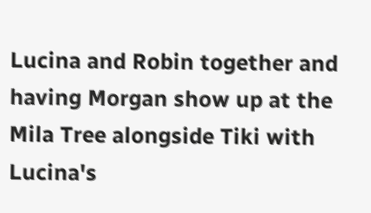Lucina and Robin together and having Morgan show up at the Mila Tree alongside Tiki with Lucina's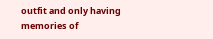outfit and only having memories of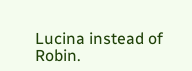Lucina instead of Robin.